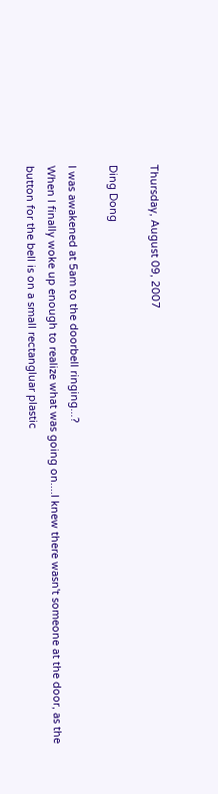Thursday, August 09, 2007

Ding Dong

I was awakened at 5am to the doorbell ringing...?
When I finally woke up enough to realize what was going on....I knew there wasn't someone at the door, as the button for the bell is on a small rectangluar plastic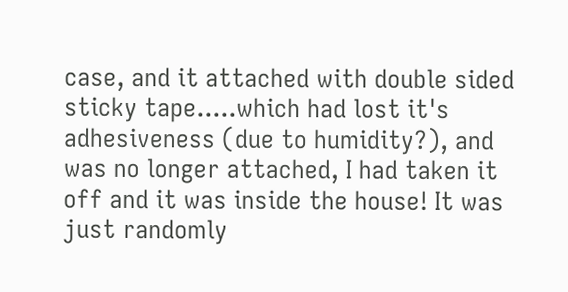case, and it attached with double sided sticky tape.....which had lost it's adhesiveness (due to humidity?), and was no longer attached, I had taken it off and it was inside the house! It was just randomly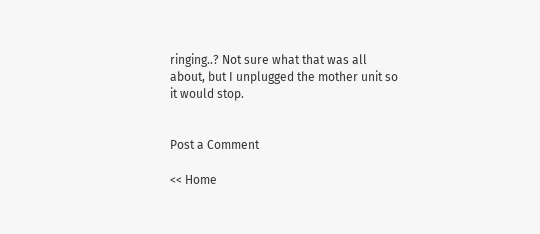ringing..? Not sure what that was all about, but I unplugged the mother unit so it would stop.


Post a Comment

<< Home